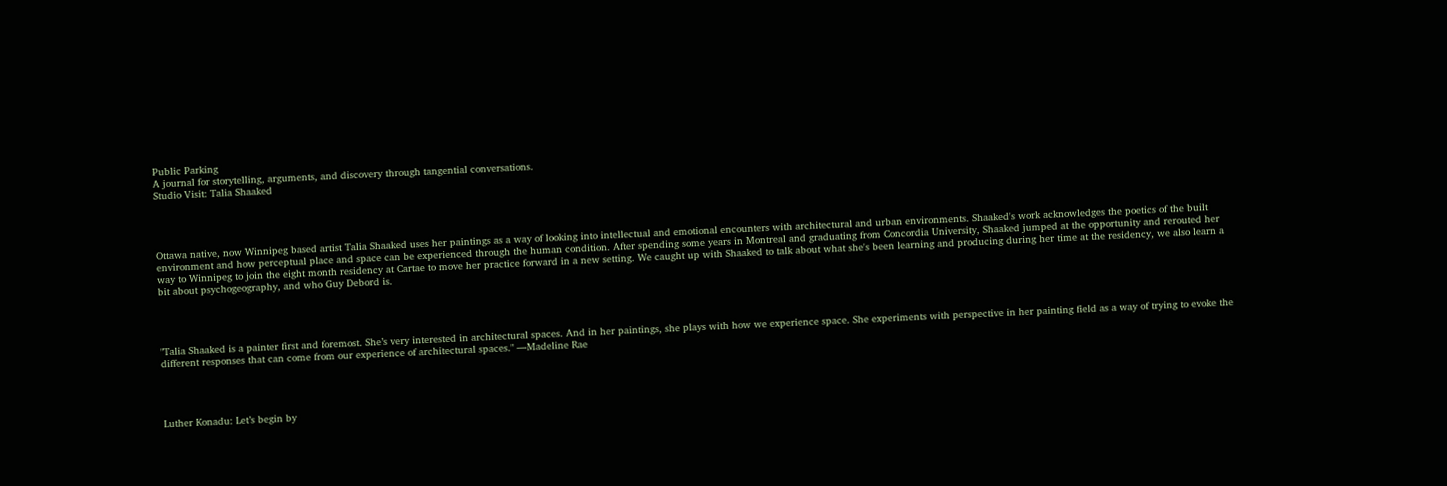Public Parking
A journal for storytelling, arguments, and discovery through tangential conversations.
Studio Visit: Talia Shaaked




Ottawa native, now Winnipeg based artist Talia Shaaked uses her paintings as a way of looking into intellectual and emotional encounters with architectural and urban environments. Shaaked's work acknowledges the poetics of the built environment and how perceptual place and space can be experienced through the human condition. After spending some years in Montreal and graduating from Concordia University, Shaaked jumped at the opportunity and rerouted her way to Winnipeg to join the eight month residency at Cartae to move her practice forward in a new setting. We caught up with Shaaked to talk about what she's been learning and producing during her time at the residency, we also learn a bit about psychogeography, and who Guy Debord is.




"Talia Shaaked is a painter first and foremost. She’s very interested in architectural spaces. And in her paintings, she plays with how we experience space. She experiments with perspective in her painting field as a way of trying to evoke the different responses that can come from our experience of architectural spaces." —Madeline Rae




Luther Konadu: Let’s begin by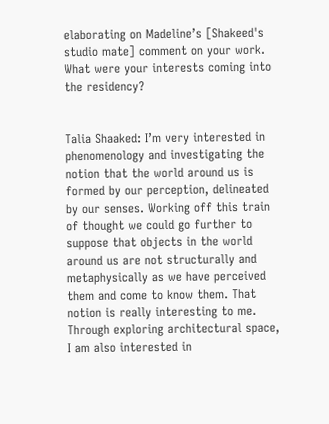elaborating on Madeline’s [Shakeed's studio mate] comment on your work. What were your interests coming into the residency?


Talia Shaaked: I’m very interested in phenomenology and investigating the notion that the world around us is formed by our perception, delineated by our senses. Working off this train of thought we could go further to suppose that objects in the world around us are not structurally and metaphysically as we have perceived them and come to know them. That notion is really interesting to me.  Through exploring architectural space, I am also interested in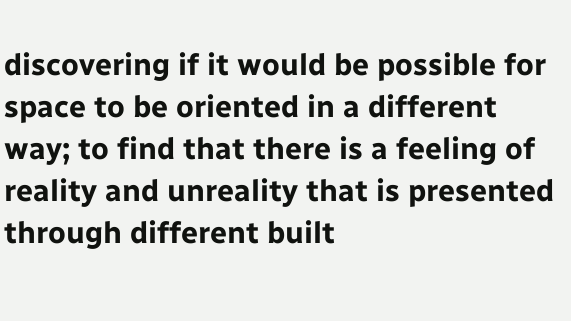discovering if it would be possible for space to be oriented in a different way; to find that there is a feeling of reality and unreality that is presented through different built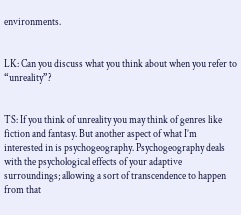environments.


LK: Can you discuss what you think about when you refer to “unreality”?


TS: If you think of unreality you may think of genres like fiction and fantasy. But another aspect of what I’m interested in is psychogeography. Psychogeography deals with the psychological effects of your adaptive surroundings; allowing a sort of transcendence to happen from that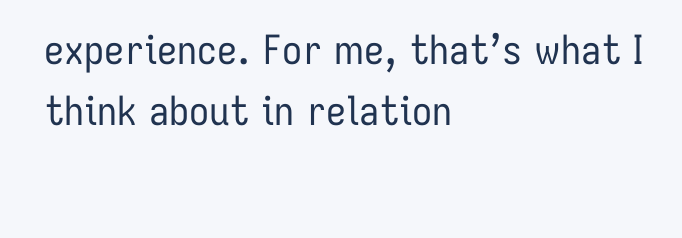experience. For me, that’s what I think about in relation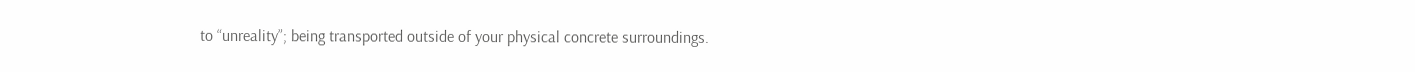to “unreality”; being transported outside of your physical concrete surroundings.